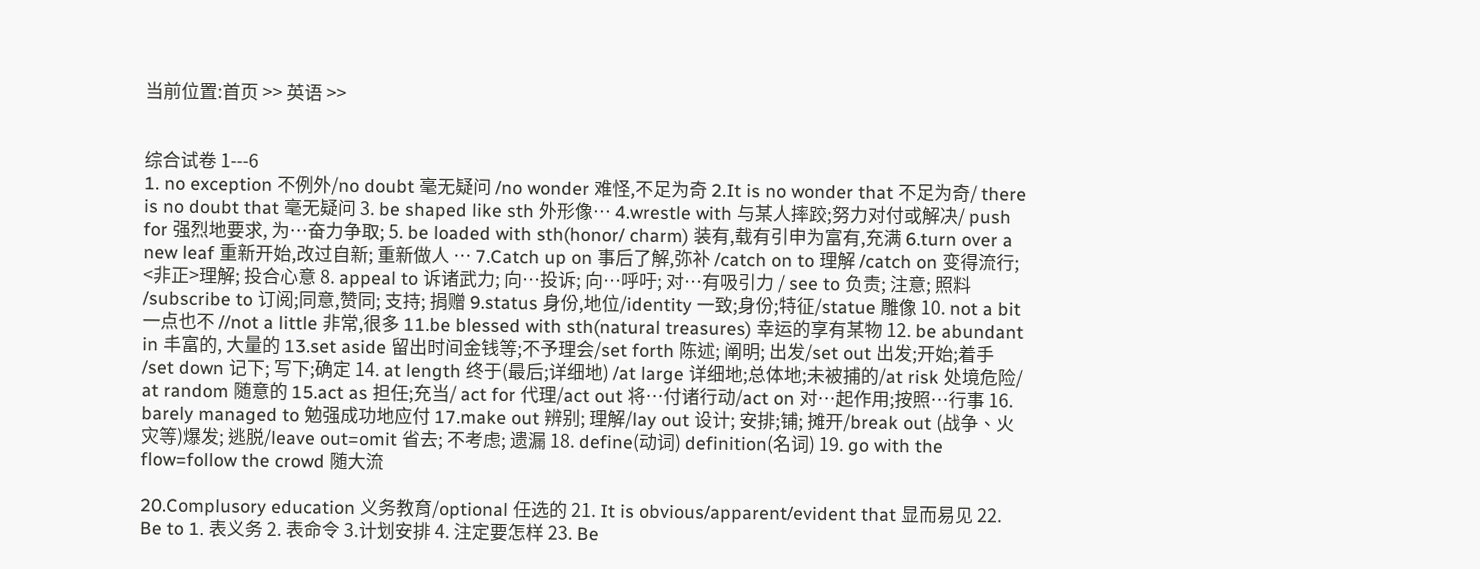当前位置:首页 >> 英语 >>


综合试卷 1---6
1. no exception 不例外/no doubt 毫无疑问 /no wonder 难怪,不足为奇 2.It is no wonder that 不足为奇/ there is no doubt that 毫无疑问 3. be shaped like sth 外形像… 4.wrestle with 与某人摔跤;努力对付或解决/ push for 强烈地要求, 为…奋力争取; 5. be loaded with sth(honor/ charm) 装有,载有引申为富有,充满 6.turn over a new leaf 重新开始,改过自新; 重新做人 … 7.Catch up on 事后了解,弥补 /catch on to 理解 /catch on 变得流行; <非正>理解; 投合心意 8. appeal to 诉诸武力; 向…投诉; 向…呼吁; 对…有吸引力 / see to 负责; 注意; 照料 /subscribe to 订阅;同意,赞同; 支持; 捐赠 9.status 身份,地位/identity 一致;身份;特征/statue 雕像 10. not a bit 一点也不 //not a little 非常,很多 11.be blessed with sth(natural treasures) 幸运的享有某物 12. be abundant in 丰富的, 大量的 13.set aside 留出时间金钱等;不予理会/set forth 陈述; 阐明; 出发/set out 出发;开始;着手 /set down 记下; 写下;确定 14. at length 终于(最后;详细地) /at large 详细地;总体地;未被捕的/at risk 处境危险/ at random 随意的 15.act as 担任;充当/ act for 代理/act out 将…付诸行动/act on 对…起作用;按照…行事 16. barely managed to 勉强成功地应付 17.make out 辨别; 理解/lay out 设计; 安排;铺; 摊开/break out (战争、火灾等)爆发; 逃脱/leave out=omit 省去; 不考虑; 遗漏 18. define(动词) definition(名词) 19. go with the flow=follow the crowd 随大流

20.Complusory education 义务教育/optional 任选的 21. It is obvious/apparent/evident that 显而易见 22. Be to 1. 表义务 2. 表命令 3.计划安排 4. 注定要怎样 23. Be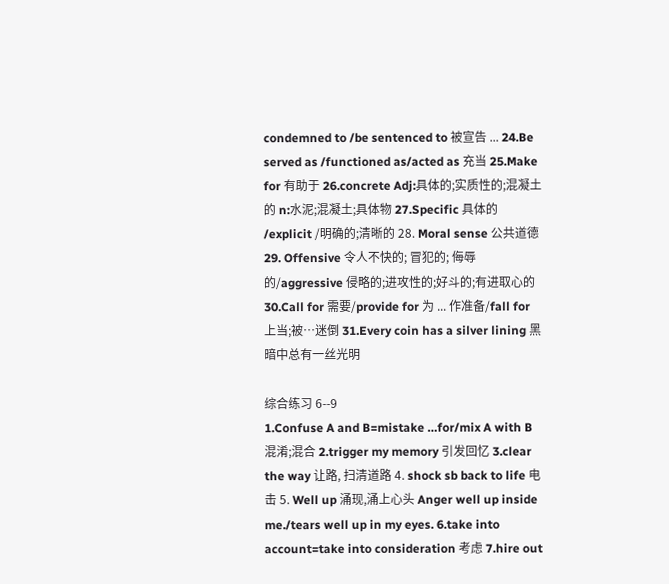condemned to /be sentenced to 被宣告 ... 24.Be served as /functioned as/acted as 充当 25.Make for 有助于 26.concrete Adj:具体的;实质性的;混凝土的 n:水泥;混凝土;具体物 27.Specific 具体的 /explicit /明确的;清晰的 28. Moral sense 公共道德 29. Offensive 令人不快的; 冒犯的; 侮辱的/aggressive 侵略的;进攻性的;好斗的;有进取心的 30.Call for 需要/provide for 为 ... 作准备/fall for 上当;被…迷倒 31.Every coin has a silver lining 黑暗中总有一丝光明

综合练习 6--9
1.Confuse A and B=mistake …for/mix A with B 混淆;混合 2.trigger my memory 引发回忆 3.clear the way 让路, 扫清道路 4. shock sb back to life 电击 5. Well up 涌现,涌上心头 Anger well up inside me./tears well up in my eyes. 6.take into account=take into consideration 考虑 7.hire out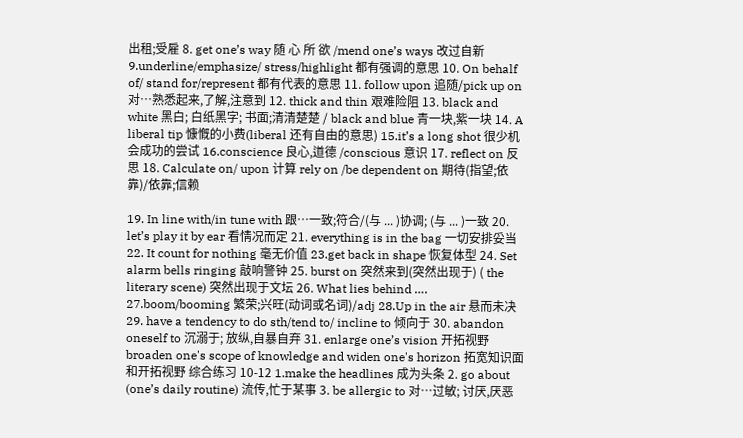出租;受雇 8. get one’s way 随 心 所 欲 /mend one’s ways 改过自新 9.underline/emphasize/ stress/highlight 都有强调的意思 10. On behalf of/ stand for/represent 都有代表的意思 11. follow upon 追随/pick up on 对…熟悉起来,了解,注意到 12. thick and thin 艰难险阻 13. black and white 黑白; 白纸黑字; 书面;清清楚楚 / black and blue 青一块,紫一块 14. A liberal tip 慷慨的小费(liberal 还有自由的意思) 15.it’s a long shot 很少机会成功的尝试 16.conscience 良心,道德 /conscious 意识 17. reflect on 反思 18. Calculate on/ upon 计算 rely on /be dependent on 期待(指望;依靠)/依靠;信赖

19. In line with/in tune with 跟…一致;符合/(与 ... )协调; (与 ... )一致 20. let’s play it by ear 看情况而定 21. everything is in the bag 一切安排妥当 22. It count for nothing 毫无价值 23.get back in shape 恢复体型 24. Set alarm bells ringing 敲响警钟 25. burst on 突然来到(突然出现于) ( the literary scene) 突然出现于文坛 26. What lies behind …. 27.boom/booming 繁荣;兴旺(动词或名词)/adj 28.Up in the air 悬而未决 29. have a tendency to do sth/tend to/ incline to 倾向于 30. abandon oneself to 沉溺于; 放纵,自暴自弃 31. enlarge one’s vision 开拓视野 broaden one's scope of knowledge and widen one's horizon 拓宽知识面和开拓视野 综合练习 10-12 1.make the headlines 成为头条 2. go about (one’s daily routine) 流传,忙于某事 3. be allergic to 对…过敏; 讨厌,厌恶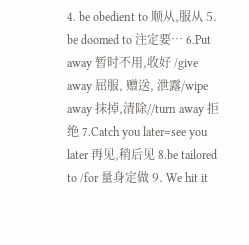4. be obedient to 顺从,服从 5. be doomed to 注定要… 6.Put away 暂时不用,收好 /give away 屈服, 赠送, 泄露/wipe away 抹掉,清除//turn away 拒绝 7.Catch you later=see you later 再见,稍后见 8.be tailored to /for 量身定做 9. We hit it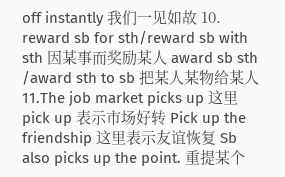off instantly 我们一见如故 10. reward sb for sth/reward sb with sth 因某事而奖励某人 award sb sth /award sth to sb 把某人某物给某人 11.The job market picks up 这里 pick up 表示市场好转 Pick up the friendship 这里表示友谊恢复 Sb also picks up the point. 重提某个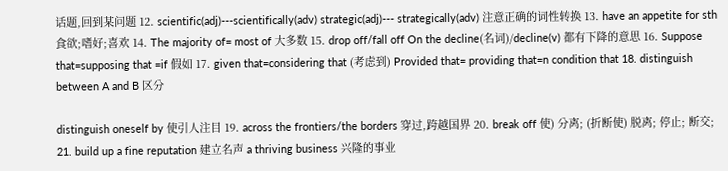话题,回到某问题 12. scientific(adj)---scientifically(adv) strategic(adj)--- strategically(adv) 注意正确的词性转换 13. have an appetite for sth 食欲;嗜好;喜欢 14. The majority of= most of 大多数 15. drop off/fall off On the decline(名词)/decline(v) 都有下降的意思 16. Suppose that=supposing that =if 假如 17. given that=considering that (考虑到) Provided that= providing that=n condition that 18. distinguish between A and B 区分

distinguish oneself by 使引人注目 19. across the frontiers/the borders 穿过,跨越国界 20. break off 使) 分离; (折断使) 脱离; 停止; 断交; 21. build up a fine reputation 建立名声 a thriving business 兴隆的事业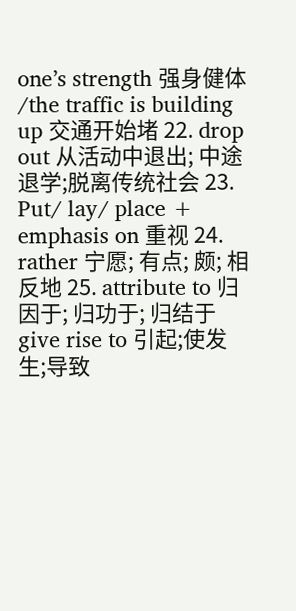one’s strength 强身健体 /the traffic is building up 交通开始堵 22. drop out 从活动中退出; 中途退学;脱离传统社会 23. Put/ lay/ place + emphasis on 重视 24. rather 宁愿; 有点; 颇; 相反地 25. attribute to 归因于; 归功于; 归结于 give rise to 引起;使发生;导致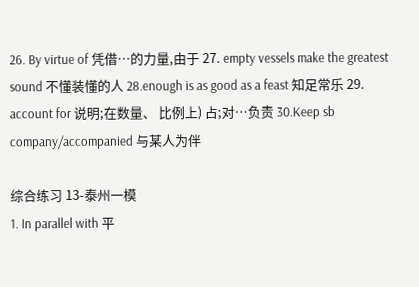26. By virtue of 凭借…的力量,由于 27. empty vessels make the greatest sound 不懂装懂的人 28.enough is as good as a feast 知足常乐 29. account for 说明;在数量、 比例上) 占;对…负责 30.Keep sb company/accompanied 与某人为伴

综合练习 13-泰州一模
1. In parallel with 平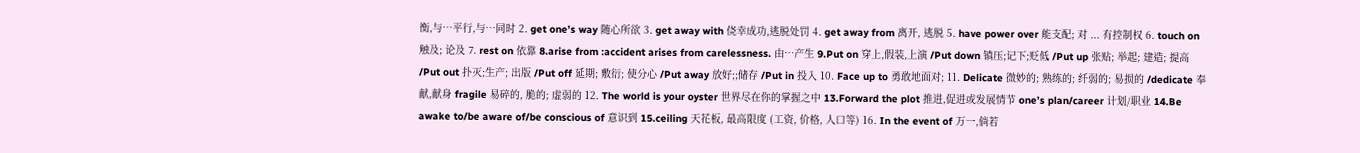衡,与…平行,与…同时 2. get one’s way 随心所欲 3. get away with 侥幸成功,逃脱处罚 4. get away from 离开, 逃脱 5. have power over 能支配; 对 ... 有控制权 6. touch on 触及; 论及 7. rest on 依靠 8.arise from :accident arises from carelessness. 由…产生 9.Put on 穿上,假装,上演 /Put down 镇压;记下;贬低 /Put up 张贴; 举起; 建造; 提高 /Put out 扑灭;生产; 出版 /Put off 延期; 敷衍; 使分心 /Put away 放好;;储存 /Put in 投入 10. Face up to 勇敢地面对; 11. Delicate 微妙的; 熟练的; 纤弱的; 易损的 /dedicate 奉献,献身 fragile 易碎的, 脆的; 虚弱的 12. The world is your oyster 世界尽在你的掌握之中 13.Forward the plot 推进,促进或发展情节 one’s plan/career 计划/职业 14.Be awake to/be aware of/be conscious of 意识到 15.ceiling 天花板, 最高限度 (工资, 价格, 人口等) 16. In the event of 万一,倘若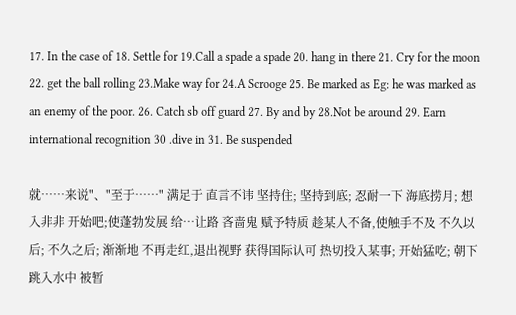17. In the case of 18. Settle for 19.Call a spade a spade 20. hang in there 21. Cry for the moon 22. get the ball rolling 23.Make way for 24.A Scrooge 25. Be marked as Eg: he was marked as an enemy of the poor. 26. Catch sb off guard 27. By and by 28.Not be around 29. Earn international recognition 30 .dive in 31. Be suspended

就……来说"、"至于……" 满足于 直言不讳 坚持住; 坚持到底; 忍耐一下 海底捞月; 想入非非 开始吧;使蓬勃发展 给…让路 吝啬鬼 赋予特质 趁某人不备,使触手不及 不久以后; 不久之后; 渐渐地 不再走红,退出视野 获得国际认可 热切投入某事; 开始猛吃; 朝下跳入水中 被暂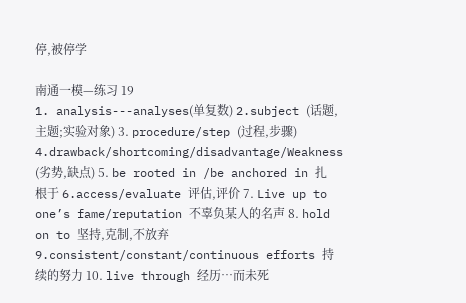停,被停学

南通一模—练习 19
1. analysis---analyses(单复数) 2.subject (话题,主题;实验对象) 3. procedure/step (过程,步骤) 4.drawback/shortcoming/disadvantage/Weakness (劣势,缺点) 5. be rooted in /be anchored in 扎根于 6.access/evaluate 评估,评价 7. Live up to one’s fame/reputation 不辜负某人的名声 8. hold on to 坚持,克制,不放弃 9.consistent/constant/continuous efforts 持续的努力 10. live through 经历…而未死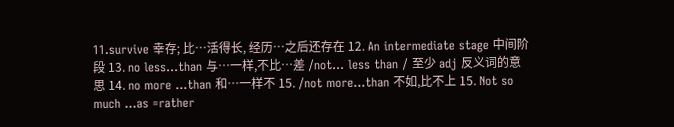11.survive 幸存; 比…活得长, 经历…之后还存在 12. An intermediate stage 中间阶段 13. no less…than 与…一样,不比…差 /not… less than / 至少 adj 反义词的意思 14. no more …than 和…一样不 15. /not more…than 不如,比不上 15. Not so much …as =rather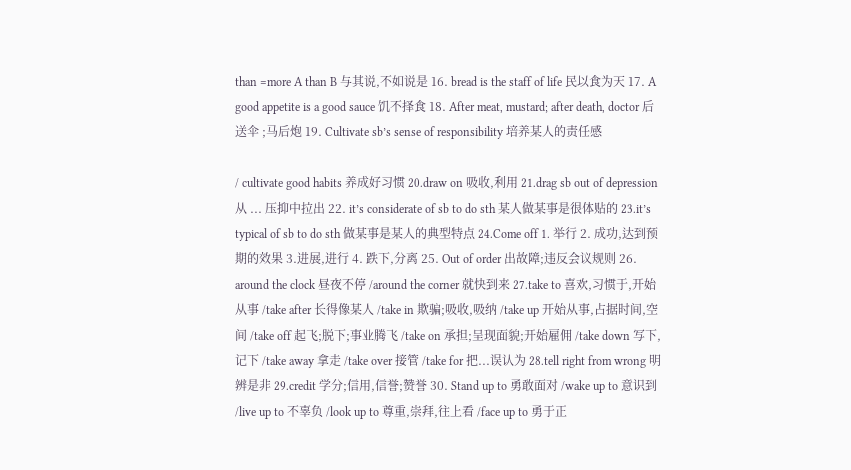than =more A than B 与其说,不如说是 16. bread is the staff of life 民以食为天 17. A good appetite is a good sauce 饥不择食 18. After meat, mustard; after death, doctor 后送伞 ;马后炮 19. Cultivate sb’s sense of responsibility 培养某人的责任感

/ cultivate good habits 养成好习惯 20.draw on 吸收,利用 21.drag sb out of depression 从 ... 压抑中拉出 22. it’s considerate of sb to do sth 某人做某事是很体贴的 23.it’s typical of sb to do sth 做某事是某人的典型特点 24.Come off 1. 举行 2. 成功,达到预期的效果 3.进展,进行 4. 跌下,分离 25. Out of order 出故障;违反会议规则 26. around the clock 昼夜不停 /around the corner 就快到来 27.take to 喜欢,习惯于,开始从事 /take after 长得像某人 /take in 欺骗;吸收,吸纳 /take up 开始从事,占据时间,空间 /take off 起飞;脱下;事业腾飞 /take on 承担;呈现面貌;开始雇佣 /take down 写下,记下 /take away 拿走 /take over 接管 /take for 把...误认为 28.tell right from wrong 明辨是非 29.credit 学分;信用,信誉;赞誉 30. Stand up to 勇敢面对 /wake up to 意识到 /live up to 不辜负 /look up to 尊重,崇拜,往上看 /face up to 勇于正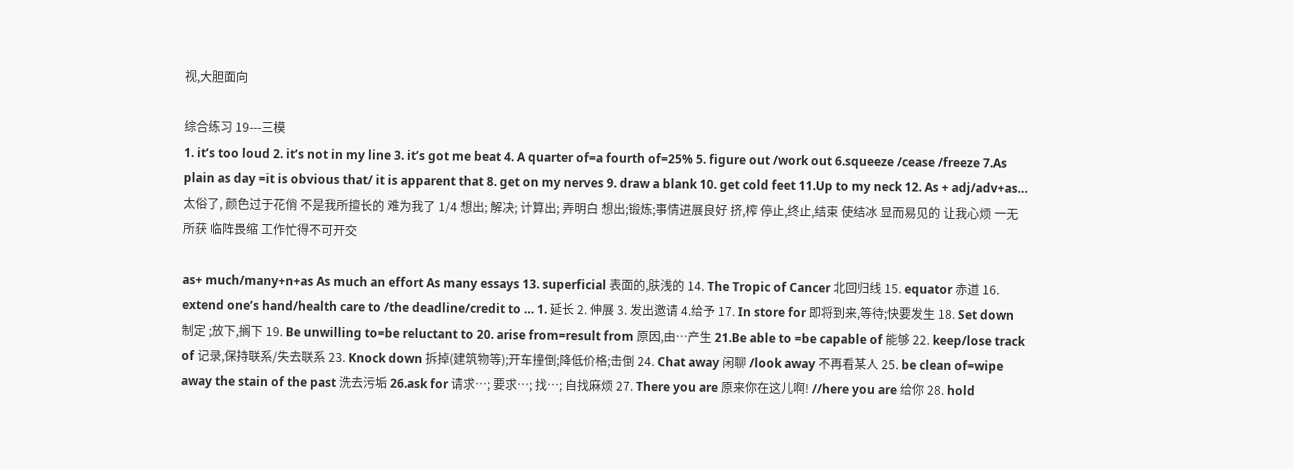视,大胆面向

综合练习 19---三模
1. it’s too loud 2. it’s not in my line 3. it’s got me beat 4. A quarter of=a fourth of=25% 5. figure out /work out 6.squeeze /cease /freeze 7.As plain as day =it is obvious that/ it is apparent that 8. get on my nerves 9. draw a blank 10. get cold feet 11.Up to my neck 12. As + adj/adv+as… 太俗了, 颜色过于花俏 不是我所擅长的 难为我了 1/4 想出; 解决; 计算出; 弄明白 想出;锻炼;事情进展良好 挤,榨 停止,终止,结束 使结冰 显而易见的 让我心烦 一无所获 临阵畏缩 工作忙得不可开交

as+ much/many+n+as As much an effort As many essays 13. superficial 表面的,肤浅的 14. The Tropic of Cancer 北回归线 15. equator 赤道 16. extend one’s hand/health care to /the deadline/credit to … 1. 延长 2. 伸展 3. 发出邀请 4.给予 17. In store for 即将到来,等待;快要发生 18. Set down 制定 ;放下,搁下 19. Be unwilling to=be reluctant to 20. arise from=result from 原因,由…产生 21.Be able to =be capable of 能够 22. keep/lose track of 记录,保持联系/失去联系 23. Knock down 拆掉(建筑物等);开车撞倒;降低价格;击倒 24. Chat away 闲聊 /look away 不再看某人 25. be clean of=wipe away the stain of the past 洗去污垢 26.ask for 请求…; 要求…; 找…; 自找麻烦 27. There you are 原来你在这儿啊! //here you are 给你 28. hold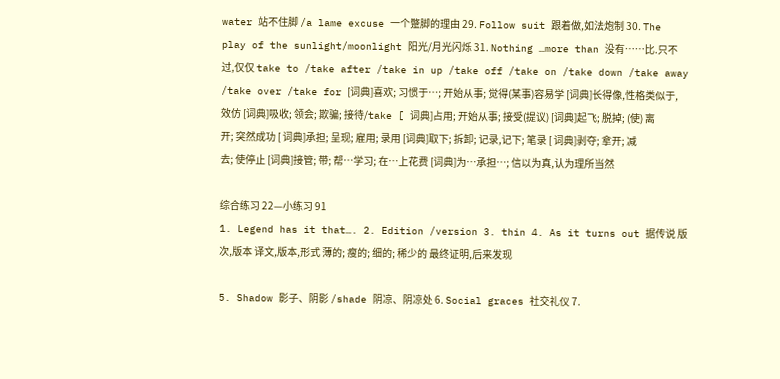water 站不住脚 /a lame excuse 一个蹩脚的理由 29. Follow suit 跟着做,如法炮制 30. The play of the sunlight/moonlight 阳光/月光闪烁 31. Nothing …more than 没有……比.只不过,仅仅 take to /take after /take in up /take off /take on /take down /take away /take over /take for [词典]喜欢; 习惯于…; 开始从事; 觉得(某事)容易学 [词典]长得像,性格类似于,效仿 [词典]吸收; 领会; 欺骗; 接待/take [ 词典]占用; 开始从事; 接受(提议) [词典]起飞; 脱掉; (使) 离开; 突然成功 [ 词典]承担; 呈现; 雇用; 录用 [词典]取下; 拆卸; 记录,记下; 笔录 [ 词典]剥夺; 拿开; 减去; 使停止 [词典]接管; 带; 帮…学习; 在…上花费 [词典]为…承担…; 信以为真,认为理所当然

综合练习 22—小练习 91
1. Legend has it that…. 2. Edition /version 3. thin 4. As it turns out 据传说 版次,版本 译文,版本,形式 薄的; 瘦的; 细的; 稀少的 最终证明,后来发现

5. Shadow 影子、阴影 /shade 阴凉、阴凉处 6. Social graces 社交礼仪 7.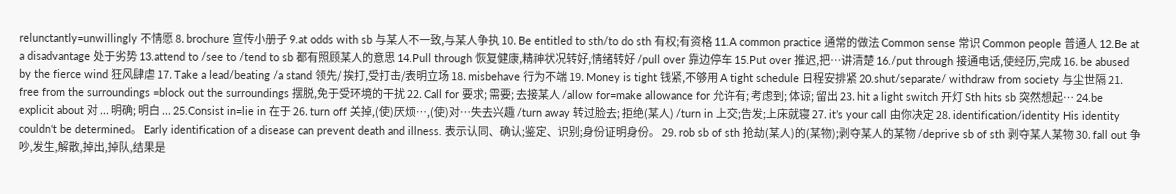relunctantly=unwillingly 不情愿 8. brochure 宣传小册子 9.at odds with sb 与某人不一致,与某人争执 10. Be entitled to sth/to do sth 有权;有资格 11.A common practice 通常的做法 Common sense 常识 Common people 普通人 12.Be at a disadvantage 处于劣势 13.attend to /see to /tend to sb 都有照顾某人的意思 14.Pull through 恢复健康,精神状况转好,情绪转好 /pull over 靠边停车 15.Put over 推迟,把…讲清楚 16./put through 接通电话,使经历,完成 16. be abused by the fierce wind 狂风肆虐 17. Take a lead/beating /a stand 领先/ 挨打,受打击/表明立场 18. misbehave 行为不端 19. Money is tight 钱紧,不够用 A tight schedule 日程安排紧 20.shut/separate/ withdraw from society 与尘世隔 21. free from the surroundings =block out the surroundings 摆脱,免于受环境的干扰 22. Call for 要求; 需要; 去接某人 /allow for=make allowance for 允许有; 考虑到; 体谅; 留出 23. hit a light switch 开灯 Sth hits sb 突然想起… 24.be explicit about 对 ... 明确; 明白 ... 25.Consist in=lie in 在于 26. turn off 关掉,(使)厌烦…,(使)对…失去兴趣 /turn away 转过脸去; 拒绝(某人) /turn in 上交;告发;上床就寝 27. it’s your call 由你决定 28. identification/identity His identity couldn‘t be determined。 Early identification of a disease can prevent death and illness. 表示认同、确认;鉴定、识别;身份证明身份。 29. rob sb of sth 抢劫(某人)的(某物);剥夺某人的某物 /deprive sb of sth 剥夺某人某物 30. fall out 争吵,发生,解散,掉出,掉队,结果是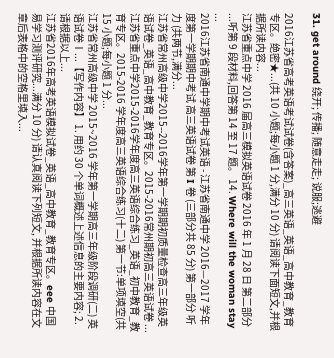31. get around 绕开; 传播; 随意走走; 说服;逃避

2016江苏省高考英语考试试卷(含答案)_高三英语_英语_高中教育_教育专区。绝密★...(共 10 小题;每小题 1 分,满分 10 分) 请阅读下面短文,并根据所读内容...
江苏省重点中学 2016 届高三模拟英语试卷 2016 年 1 月 28 日 第二部分 ...听第 9 段材料,回答第 14 至 17 题。 14. Where will the woman stay ...
2016江苏省南通中学期中考试英语 - 江苏省南通中学 2016—2017 学年度第一学期期中考试 高三英语试卷 第 I 卷 (三部分共 85 分) 第一部分 听力 (共两节,满分...
江苏省常州高级中学2015--2016学年第一学期期初质量检查高三年级英语试卷_英语_高中教育_教育专区。2015-2016常州期初高三英语试卷 ...
江苏省重点中学2015-2016学年度高三英语综合练习_英语_初中教育_教育专区。2015-2016 学年度高三英语综合练习(十二) 第一节:单项填空(共 15 小题;每小题 1 分...
江苏省常州高级中学 2015~2016 学年第一学期高三年级阶段调研(二) 英语试卷Ⅰ...【写作内容】 1. 用约 30 个单词概述上述信息的主要内容; 2. 请根据以上...
江苏省2016年高考英语模拟试卷_英语_高中教育_教育专区。eee 中国易学习测评研究...满分 10 分) 请认真阅读下列短文, 并根据所读内容在文章后表格中的空格里填入...